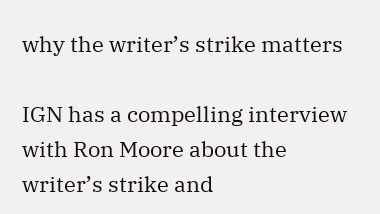why the writer’s strike matters

IGN has a compelling interview with Ron Moore about the writer’s strike and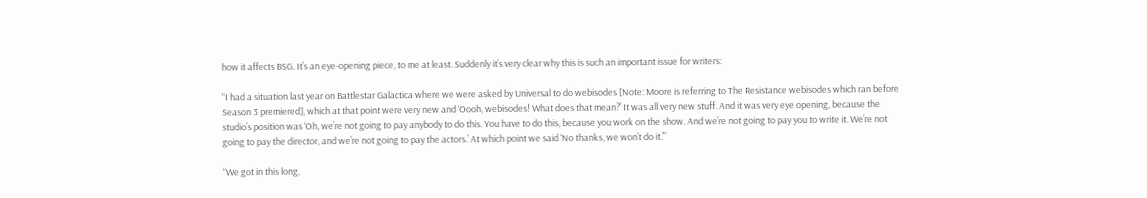how it affects BSG. It’s an eye-opening piece, to me at least. Suddenly it’s very clear why this is such an important issue for writers:

“I had a situation last year on Battlestar Galactica where we were asked by Universal to do webisodes [Note: Moore is referring to The Resistance webisodes which ran before Season 3 premiered], which at that point were very new and ‘Oooh, webisodes! What does that mean?’ It was all very new stuff. And it was very eye opening, because the studio’s position was ‘Oh, we’re not going to pay anybody to do this. You have to do this, because you work on the show. And we’re not going to pay you to write it. We’re not going to pay the director, and we’re not going to pay the actors.’ At which point we said ‘No thanks, we won’t do it.’”

“We got in this long,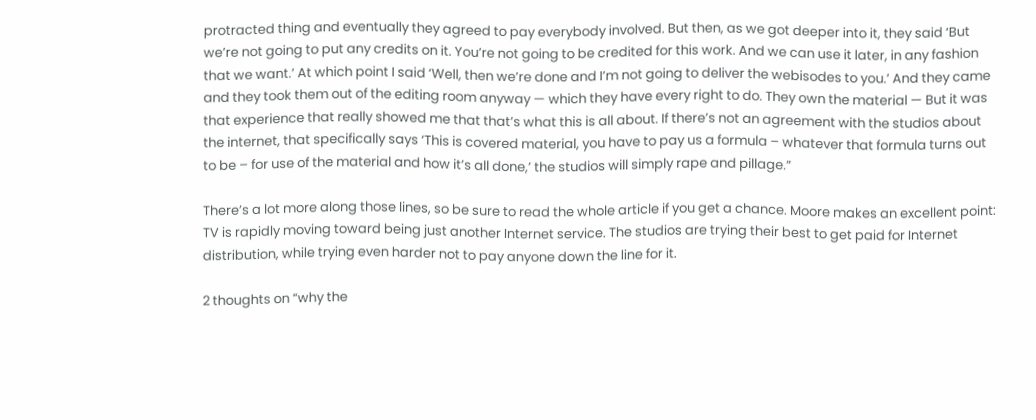protracted thing and eventually they agreed to pay everybody involved. But then, as we got deeper into it, they said ‘But we’re not going to put any credits on it. You’re not going to be credited for this work. And we can use it later, in any fashion that we want.’ At which point I said ‘Well, then we’re done and I’m not going to deliver the webisodes to you.’ And they came and they took them out of the editing room anyway — which they have every right to do. They own the material — But it was that experience that really showed me that that’s what this is all about. If there’s not an agreement with the studios about the internet, that specifically says ‘This is covered material, you have to pay us a formula – whatever that formula turns out to be – for use of the material and how it’s all done,’ the studios will simply rape and pillage.”

There’s a lot more along those lines, so be sure to read the whole article if you get a chance. Moore makes an excellent point: TV is rapidly moving toward being just another Internet service. The studios are trying their best to get paid for Internet distribution, while trying even harder not to pay anyone down the line for it.

2 thoughts on “why the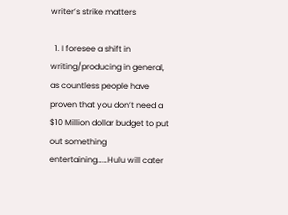writer’s strike matters

  1. I foresee a shift in writing/producing in general, as countless people have proven that you don’t need a $10 Million dollar budget to put out something entertaining……Hulu will cater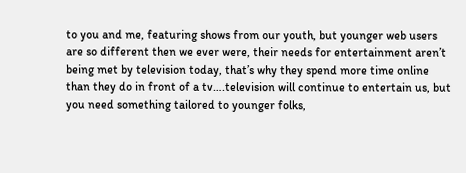to you and me, featuring shows from our youth, but younger web users are so different then we ever were, their needs for entertainment aren’t being met by television today, that’s why they spend more time online than they do in front of a tv….television will continue to entertain us, but you need something tailored to younger folks,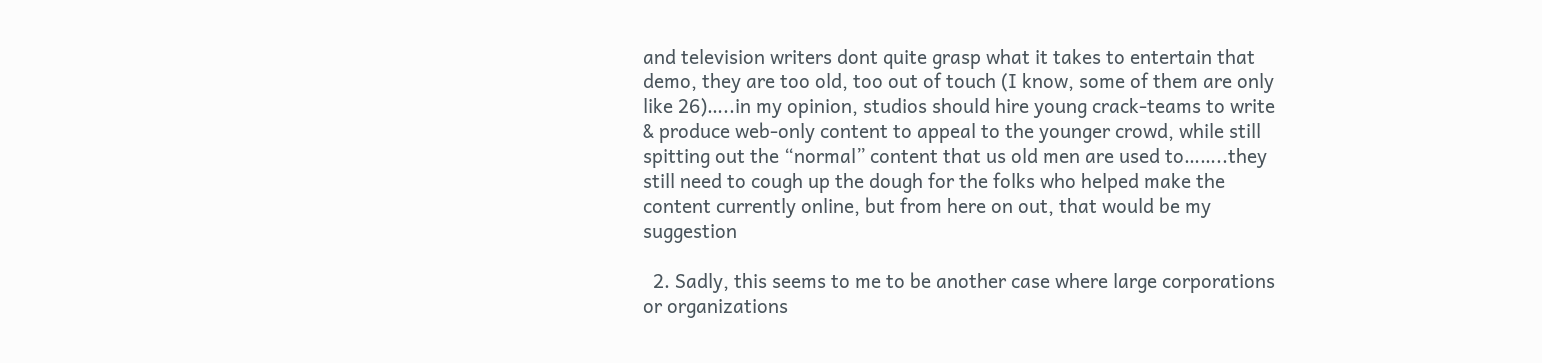and television writers dont quite grasp what it takes to entertain that demo, they are too old, too out of touch (I know, some of them are only like 26)…..in my opinion, studios should hire young crack-teams to write & produce web-only content to appeal to the younger crowd, while still spitting out the “normal” content that us old men are used to……..they still need to cough up the dough for the folks who helped make the content currently online, but from here on out, that would be my suggestion

  2. Sadly, this seems to me to be another case where large corporations or organizations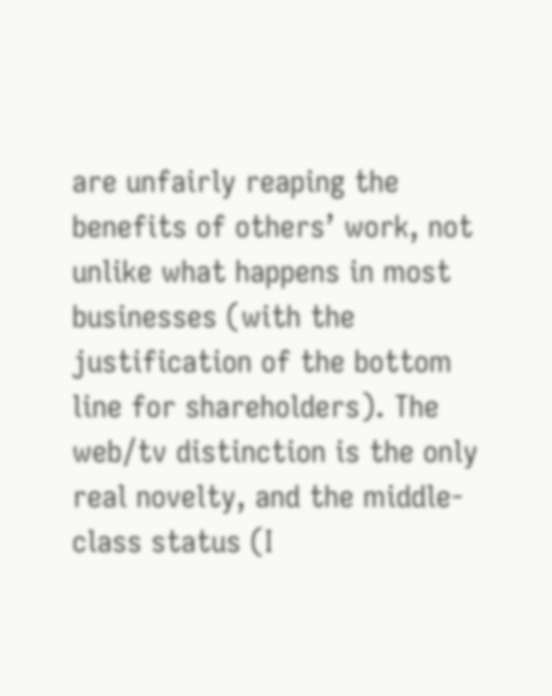are unfairly reaping the benefits of others’ work, not unlike what happens in most businesses (with the justification of the bottom line for shareholders). The web/tv distinction is the only real novelty, and the middle-class status (I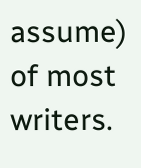assume) of most writers.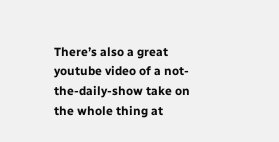There’s also a great youtube video of a not-the-daily-show take on the whole thing at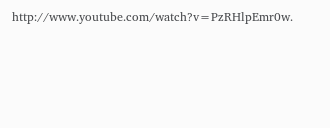http://www.youtube.com/watch?v=PzRHlpEmr0w.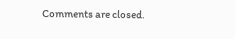Comments are closed.